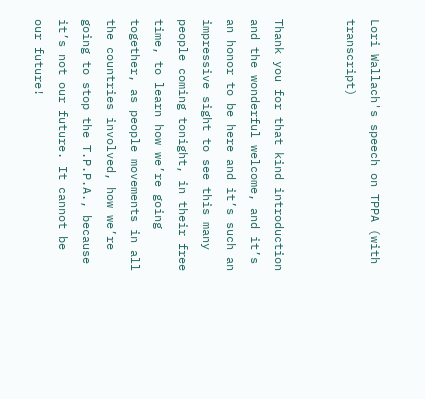Lori Wallach's speech on TPPA (with transcript)


Thank you for that kind introduction and the wonderful welcome, and it’s an honor to be here and it’s such an impressive sight to see this many people coming tonight, in their free time, to learn how we’re going together, as people movements in all the countries involved, how we’re going to stop the T.P.P.A., because it’s not our future. It cannot be our future!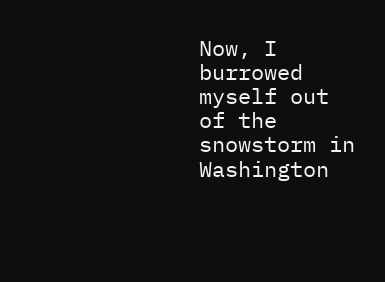Now, I burrowed myself out of the snowstorm in Washington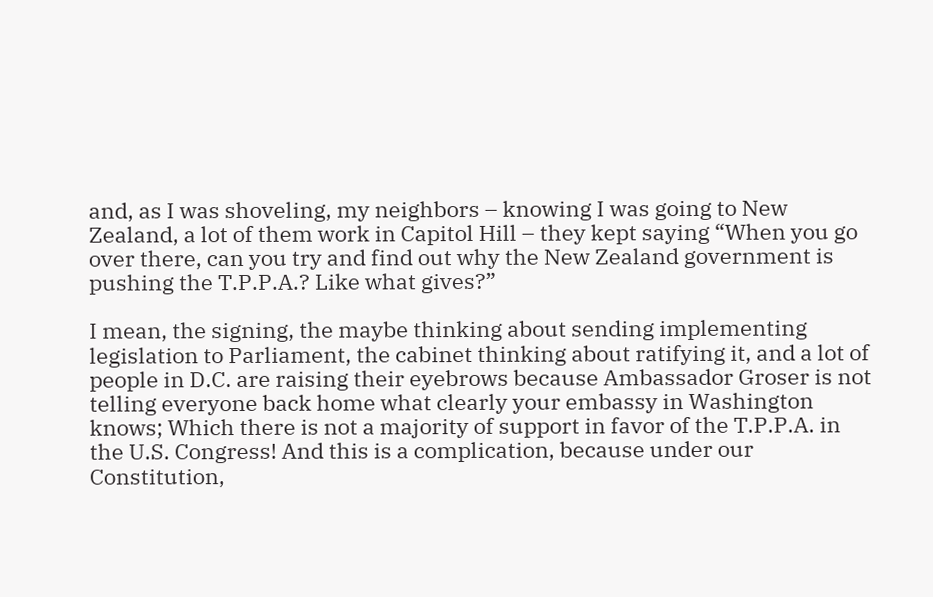and, as I was shoveling, my neighbors – knowing I was going to New Zealand, a lot of them work in Capitol Hill – they kept saying “When you go over there, can you try and find out why the New Zealand government is pushing the T.P.P.A.? Like what gives?”

I mean, the signing, the maybe thinking about sending implementing legislation to Parliament, the cabinet thinking about ratifying it, and a lot of people in D.C. are raising their eyebrows because Ambassador Groser is not telling everyone back home what clearly your embassy in Washington knows; Which there is not a majority of support in favor of the T.P.P.A. in the U.S. Congress! And this is a complication, because under our Constitution,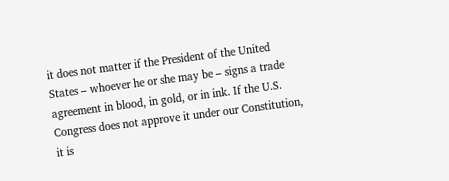it does not matter if the President of the United States – whoever he or she may be – signs a trade agreement in blood, in gold, or in ink. If the U.S. Congress does not approve it under our Constitution, it is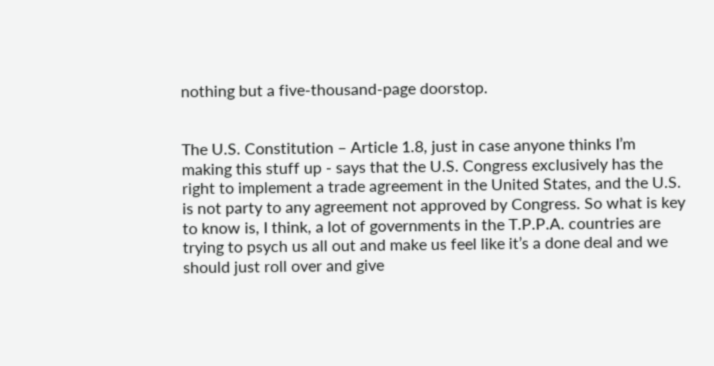nothing but a five-thousand-page doorstop.


The U.S. Constitution – Article 1.8, just in case anyone thinks I’m making this stuff up - says that the U.S. Congress exclusively has the right to implement a trade agreement in the United States, and the U.S. is not party to any agreement not approved by Congress. So what is key to know is, I think, a lot of governments in the T.P.P.A. countries are trying to psych us all out and make us feel like it’s a done deal and we should just roll over and give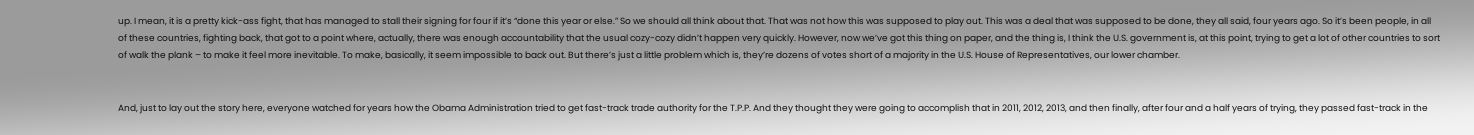up. I mean, it is a pretty kick-ass fight, that has managed to stall their signing for four if it’s “done this year or else.” So we should all think about that. That was not how this was supposed to play out. This was a deal that was supposed to be done, they all said, four years ago. So it’s been people, in all of these countries, fighting back, that got to a point where, actually, there was enough accountability that the usual cozy-cozy didn’t happen very quickly. However, now we’ve got this thing on paper, and the thing is, I think the U.S. government is, at this point, trying to get a lot of other countries to sort of walk the plank – to make it feel more inevitable. To make, basically, it seem impossible to back out. But there’s just a little problem which is, they’re dozens of votes short of a majority in the U.S. House of Representatives, our lower chamber.


And, just to lay out the story here, everyone watched for years how the Obama Administration tried to get fast-track trade authority for the T.P.P. And they thought they were going to accomplish that in 2011, 2012, 2013, and then finally, after four and a half years of trying, they passed fast-track in the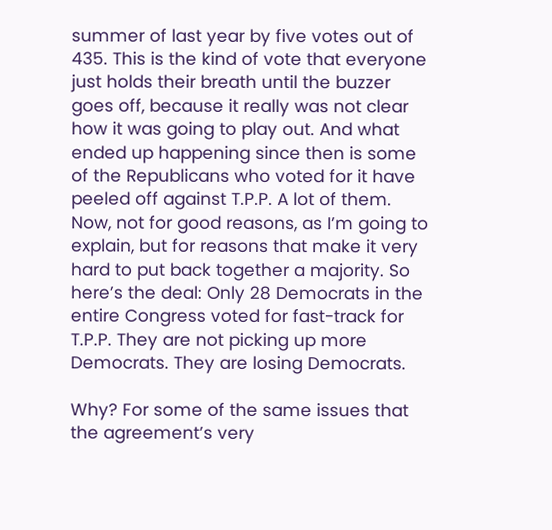summer of last year by five votes out of 435. This is the kind of vote that everyone just holds their breath until the buzzer goes off, because it really was not clear how it was going to play out. And what ended up happening since then is some of the Republicans who voted for it have peeled off against T.P.P. A lot of them. Now, not for good reasons, as I’m going to explain, but for reasons that make it very hard to put back together a majority. So here’s the deal: Only 28 Democrats in the entire Congress voted for fast-track for T.P.P. They are not picking up more Democrats. They are losing Democrats.

Why? For some of the same issues that the agreement’s very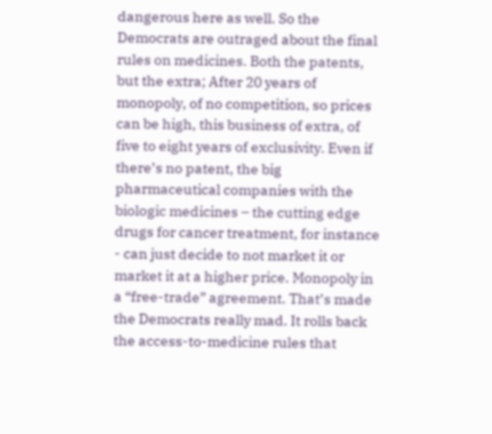dangerous here as well. So the Democrats are outraged about the final rules on medicines. Both the patents, but the extra; After 20 years of monopoly, of no competition, so prices can be high, this business of extra, of five to eight years of exclusivity. Even if there’s no patent, the big pharmaceutical companies with the biologic medicines – the cutting edge drugs for cancer treatment, for instance - can just decide to not market it or market it at a higher price. Monopoly in a “free-trade” agreement. That’s made the Democrats really mad. It rolls back the access-to-medicine rules that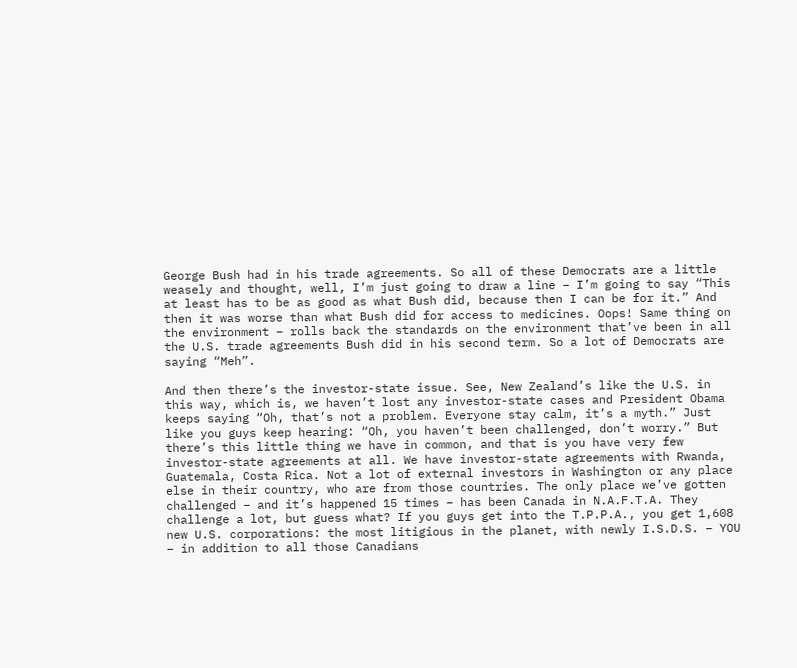George Bush had in his trade agreements. So all of these Democrats are a little weasely and thought, well, I’m just going to draw a line – I’m going to say “This at least has to be as good as what Bush did, because then I can be for it.” And then it was worse than what Bush did for access to medicines. Oops! Same thing on the environment – rolls back the standards on the environment that’ve been in all the U.S. trade agreements Bush did in his second term. So a lot of Democrats are saying “Meh”.

And then there’s the investor-state issue. See, New Zealand’s like the U.S. in this way, which is, we haven’t lost any investor-state cases and President Obama keeps saying “Oh, that’s not a problem. Everyone stay calm, it’s a myth.” Just like you guys keep hearing: “Oh, you haven’t been challenged, don’t worry.” But there’s this little thing we have in common, and that is you have very few investor-state agreements at all. We have investor-state agreements with Rwanda, Guatemala, Costa Rica. Not a lot of external investors in Washington or any place else in their country, who are from those countries. The only place we’ve gotten challenged – and it’s happened 15 times – has been Canada in N.A.F.T.A. They challenge a lot, but guess what? If you guys get into the T.P.P.A., you get 1,608 new U.S. corporations: the most litigious in the planet, with newly I.S.D.S. – YOU – in addition to all those Canadians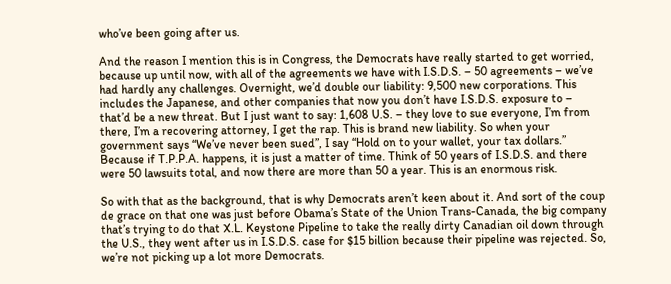who’ve been going after us.

And the reason I mention this is in Congress, the Democrats have really started to get worried, because up until now, with all of the agreements we have with I.S.D.S. – 50 agreements – we’ve had hardly any challenges. Overnight, we’d double our liability: 9,500 new corporations. This includes the Japanese, and other companies that now you don’t have I.S.D.S. exposure to – that’d be a new threat. But I just want to say: 1,608 U.S. – they love to sue everyone, I’m from there, I’m a recovering attorney, I get the rap. This is brand new liability. So when your government says “We’ve never been sued”, I say “Hold on to your wallet, your tax dollars.” Because if T.P.P.A. happens, it is just a matter of time. Think of 50 years of I.S.D.S. and there were 50 lawsuits total, and now there are more than 50 a year. This is an enormous risk.

So with that as the background, that is why Democrats aren’t keen about it. And sort of the coup de grace on that one was just before Obama’s State of the Union Trans-Canada, the big company that’s trying to do that X.L. Keystone Pipeline to take the really dirty Canadian oil down through the U.S., they went after us in I.S.D.S. case for $15 billion because their pipeline was rejected. So, we’re not picking up a lot more Democrats.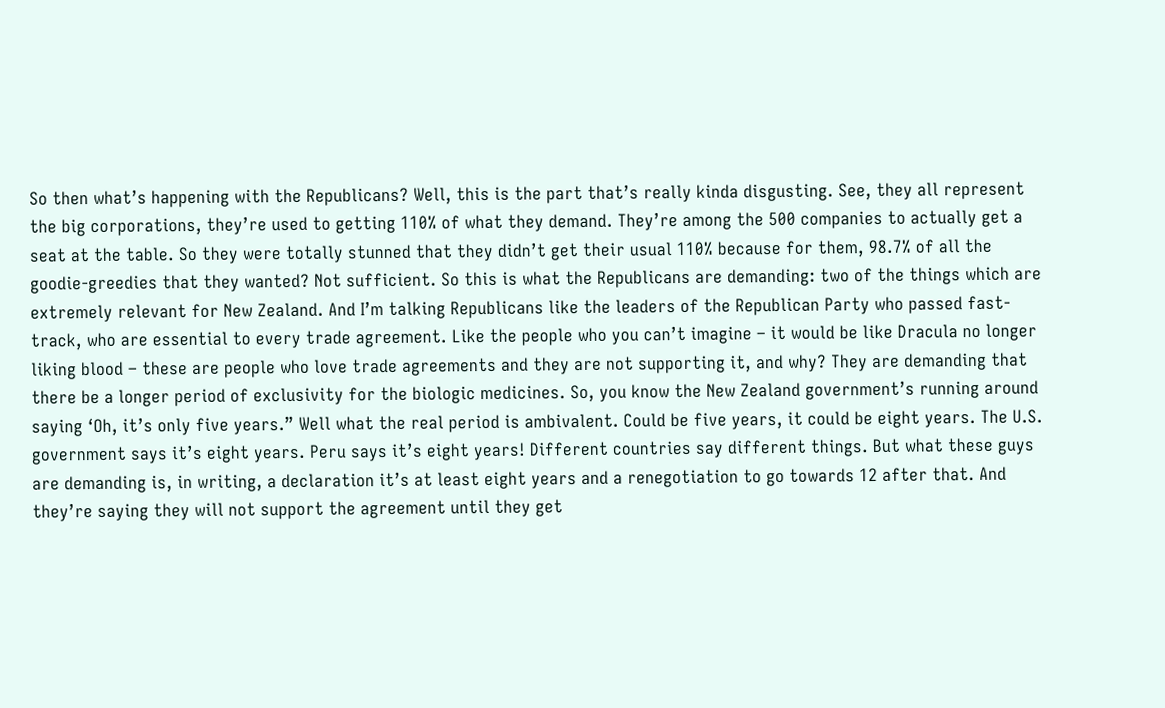So then what’s happening with the Republicans? Well, this is the part that’s really kinda disgusting. See, they all represent the big corporations, they’re used to getting 110% of what they demand. They’re among the 500 companies to actually get a seat at the table. So they were totally stunned that they didn’t get their usual 110% because for them, 98.7% of all the goodie-greedies that they wanted? Not sufficient. So this is what the Republicans are demanding: two of the things which are extremely relevant for New Zealand. And I’m talking Republicans like the leaders of the Republican Party who passed fast-track, who are essential to every trade agreement. Like the people who you can’t imagine – it would be like Dracula no longer liking blood – these are people who love trade agreements and they are not supporting it, and why? They are demanding that there be a longer period of exclusivity for the biologic medicines. So, you know the New Zealand government’s running around saying ‘Oh, it’s only five years.” Well what the real period is ambivalent. Could be five years, it could be eight years. The U.S. government says it’s eight years. Peru says it’s eight years! Different countries say different things. But what these guys are demanding is, in writing, a declaration it’s at least eight years and a renegotiation to go towards 12 after that. And they’re saying they will not support the agreement until they get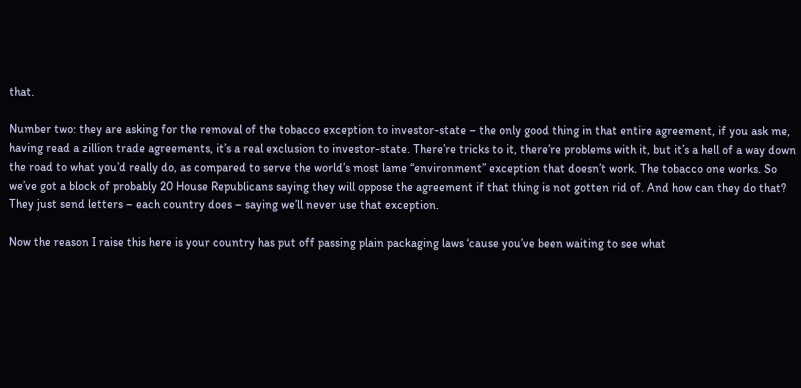that.

Number two: they are asking for the removal of the tobacco exception to investor-state – the only good thing in that entire agreement, if you ask me, having read a zillion trade agreements, it’s a real exclusion to investor-state. There’re tricks to it, there’re problems with it, but it’s a hell of a way down the road to what you’d really do, as compared to serve the world’s most lame “environment” exception that doesn’t work. The tobacco one works. So we’ve got a block of probably 20 House Republicans saying they will oppose the agreement if that thing is not gotten rid of. And how can they do that? They just send letters – each country does – saying we’ll never use that exception.

Now the reason I raise this here is your country has put off passing plain packaging laws ‘cause you’ve been waiting to see what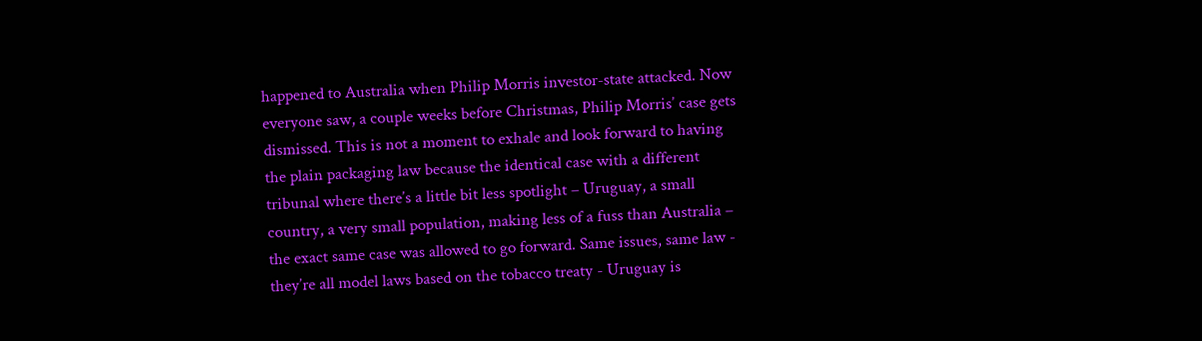happened to Australia when Philip Morris investor-state attacked. Now everyone saw, a couple weeks before Christmas, Philip Morris’ case gets dismissed. This is not a moment to exhale and look forward to having the plain packaging law because the identical case with a different tribunal where there’s a little bit less spotlight – Uruguay, a small country, a very small population, making less of a fuss than Australia – the exact same case was allowed to go forward. Same issues, same law - they’re all model laws based on the tobacco treaty - Uruguay is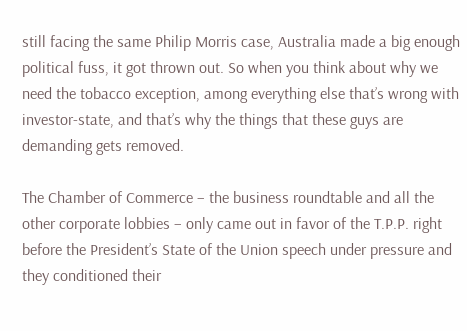still facing the same Philip Morris case, Australia made a big enough political fuss, it got thrown out. So when you think about why we need the tobacco exception, among everything else that’s wrong with investor-state, and that’s why the things that these guys are demanding gets removed.

The Chamber of Commerce – the business roundtable and all the other corporate lobbies – only came out in favor of the T.P.P. right before the President’s State of the Union speech under pressure and they conditioned their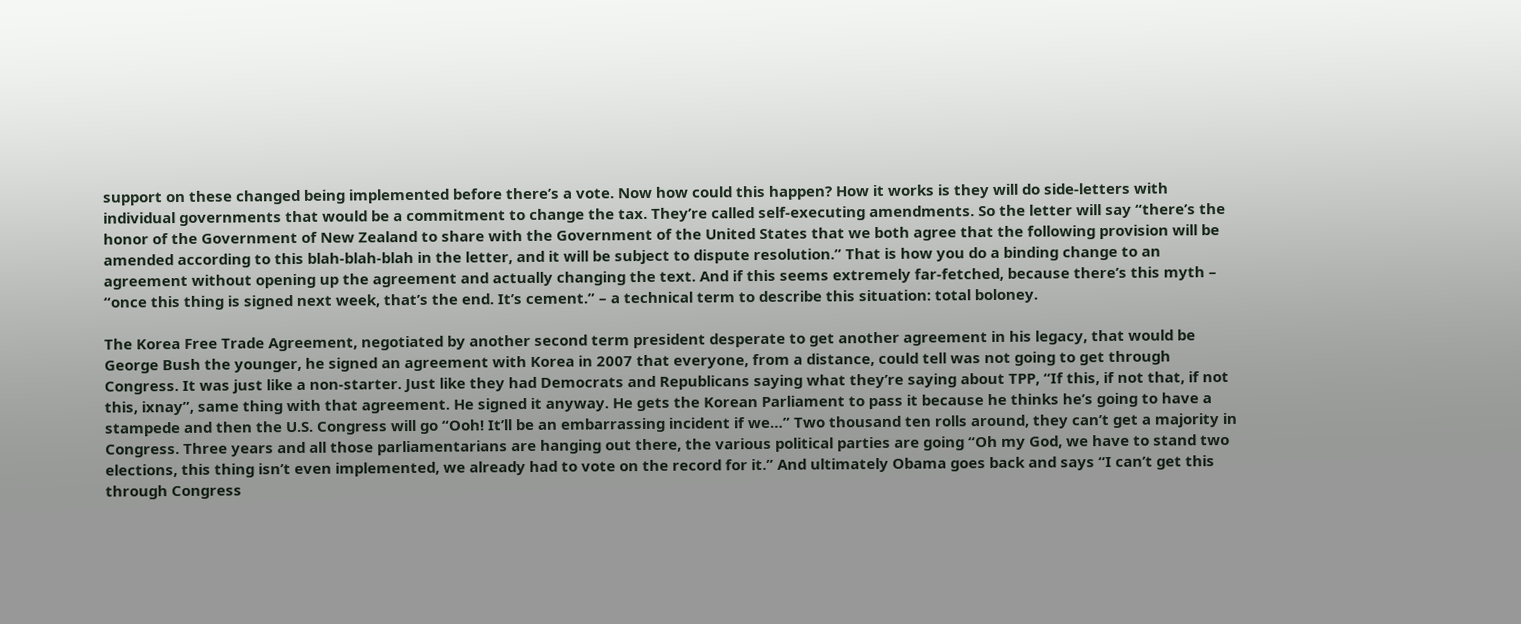support on these changed being implemented before there’s a vote. Now how could this happen? How it works is they will do side-letters with individual governments that would be a commitment to change the tax. They’re called self-executing amendments. So the letter will say “there’s the honor of the Government of New Zealand to share with the Government of the United States that we both agree that the following provision will be amended according to this blah-blah-blah in the letter, and it will be subject to dispute resolution.” That is how you do a binding change to an agreement without opening up the agreement and actually changing the text. And if this seems extremely far-fetched, because there’s this myth – “once this thing is signed next week, that’s the end. It’s cement.” – a technical term to describe this situation: total boloney.

The Korea Free Trade Agreement, negotiated by another second term president desperate to get another agreement in his legacy, that would be George Bush the younger, he signed an agreement with Korea in 2007 that everyone, from a distance, could tell was not going to get through Congress. It was just like a non-starter. Just like they had Democrats and Republicans saying what they’re saying about TPP, “If this, if not that, if not this, ixnay”, same thing with that agreement. He signed it anyway. He gets the Korean Parliament to pass it because he thinks he’s going to have a stampede and then the U.S. Congress will go “Ooh! It’ll be an embarrassing incident if we…” Two thousand ten rolls around, they can’t get a majority in Congress. Three years and all those parliamentarians are hanging out there, the various political parties are going “Oh my God, we have to stand two elections, this thing isn’t even implemented, we already had to vote on the record for it.” And ultimately Obama goes back and says “I can’t get this through Congress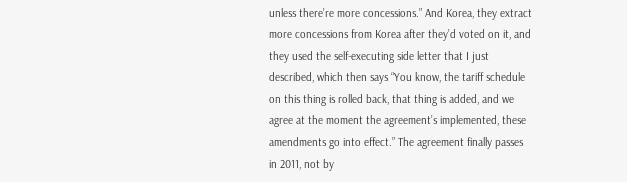unless there’re more concessions.” And Korea, they extract more concessions from Korea after they’d voted on it, and they used the self-executing side letter that I just described, which then says “You know, the tariff schedule on this thing is rolled back, that thing is added, and we agree at the moment the agreement’s implemented, these amendments go into effect.” The agreement finally passes in 2011, not by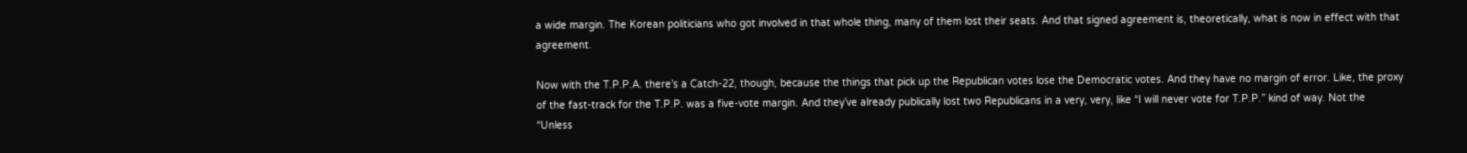a wide margin. The Korean politicians who got involved in that whole thing, many of them lost their seats. And that signed agreement is, theoretically, what is now in effect with that agreement.

Now with the T.P.P.A. there’s a Catch-22, though, because the things that pick up the Republican votes lose the Democratic votes. And they have no margin of error. Like, the proxy of the fast-track for the T.P.P. was a five-vote margin. And they’ve already publically lost two Republicans in a very, very, like “I will never vote for T.P.P.” kind of way. Not the “Unless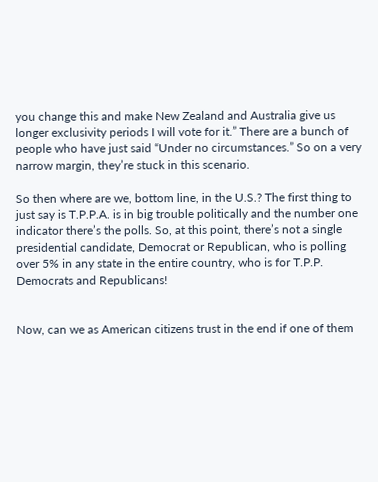you change this and make New Zealand and Australia give us longer exclusivity periods I will vote for it.” There are a bunch of people who have just said “Under no circumstances.” So on a very narrow margin, they’re stuck in this scenario.

So then where are we, bottom line, in the U.S.? The first thing to just say is T.P.P.A. is in big trouble politically and the number one indicator there’s the polls. So, at this point, there’s not a single presidential candidate, Democrat or Republican, who is polling over 5% in any state in the entire country, who is for T.P.P. Democrats and Republicans!


Now, can we as American citizens trust in the end if one of them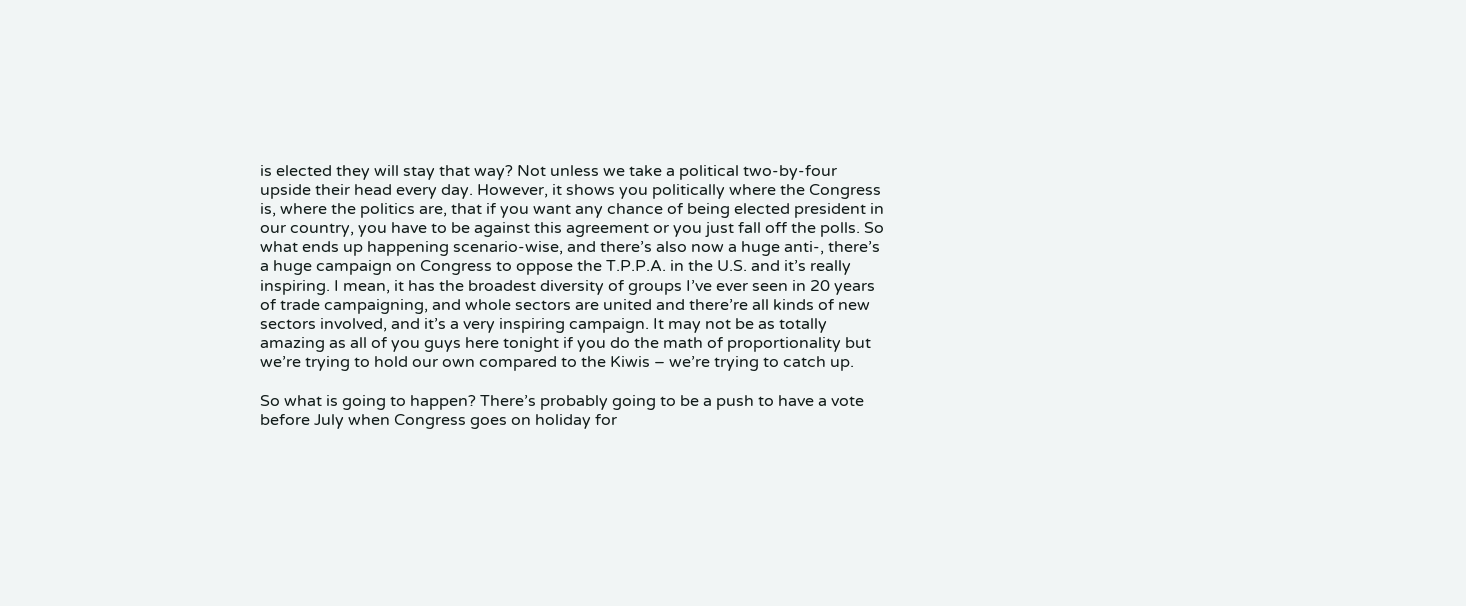is elected they will stay that way? Not unless we take a political two-by-four upside their head every day. However, it shows you politically where the Congress is, where the politics are, that if you want any chance of being elected president in our country, you have to be against this agreement or you just fall off the polls. So what ends up happening scenario-wise, and there’s also now a huge anti-, there’s a huge campaign on Congress to oppose the T.P.P.A. in the U.S. and it’s really inspiring. I mean, it has the broadest diversity of groups I’ve ever seen in 20 years of trade campaigning, and whole sectors are united and there’re all kinds of new sectors involved, and it’s a very inspiring campaign. It may not be as totally amazing as all of you guys here tonight if you do the math of proportionality but we’re trying to hold our own compared to the Kiwis – we’re trying to catch up.

So what is going to happen? There’s probably going to be a push to have a vote before July when Congress goes on holiday for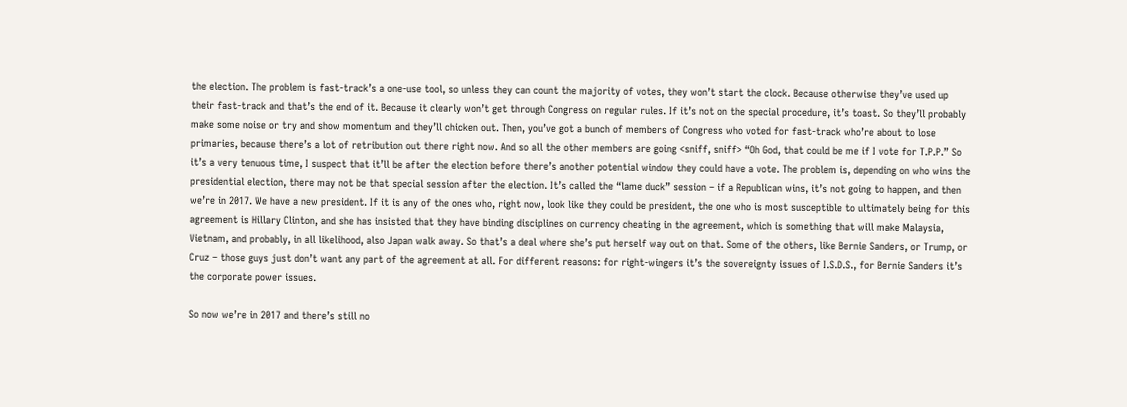the election. The problem is fast-track’s a one-use tool, so unless they can count the majority of votes, they won’t start the clock. Because otherwise they’ve used up their fast-track and that’s the end of it. Because it clearly won’t get through Congress on regular rules. If it’s not on the special procedure, it’s toast. So they’ll probably make some noise or try and show momentum and they’ll chicken out. Then, you’ve got a bunch of members of Congress who voted for fast-track who’re about to lose primaries, because there’s a lot of retribution out there right now. And so all the other members are going <sniff, sniff> “Oh God, that could be me if I vote for T.P.P.” So it’s a very tenuous time, I suspect that it’ll be after the election before there’s another potential window they could have a vote. The problem is, depending on who wins the presidential election, there may not be that special session after the election. It’s called the “lame duck” session – if a Republican wins, it’s not going to happen, and then we’re in 2017. We have a new president. If it is any of the ones who, right now, look like they could be president, the one who is most susceptible to ultimately being for this agreement is Hillary Clinton, and she has insisted that they have binding disciplines on currency cheating in the agreement, which is something that will make Malaysia, Vietnam, and probably, in all likelihood, also Japan walk away. So that’s a deal where she’s put herself way out on that. Some of the others, like Bernie Sanders, or Trump, or Cruz – those guys just don’t want any part of the agreement at all. For different reasons: for right-wingers it’s the sovereignty issues of I.S.D.S., for Bernie Sanders it’s the corporate power issues.

So now we’re in 2017 and there’s still no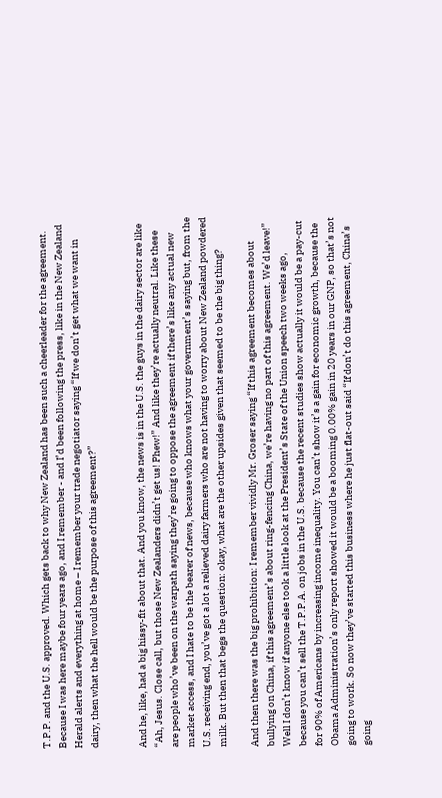T.P.P. and the U.S. approved. Which gets back to why New Zealand has been such a cheerleader for the agreement. Because I was here maybe four years ago, and I remember - and I’d been following the press, like in the New Zealand Herald alerts and everything at home – I remember your trade negotiator saying “If we don’t get what we want in dairy, then what the hell would be the purpose of this agreement?”


And he, like, had a big hissy-fit about that. And you know, the news is in the U.S. the guys in the dairy sector are like “Ah, Jesus. Close call, but those New Zealanders didn’t get us! Phew!” And like they’re actually neutral. Like these are people who’ve been on the warpath saying they’re going to oppose the agreement if there’s like any actual new market access, and I hate to be the bearer of news, because who knows what your government’s saying but, from the U.S. receiving end, you’ve got a lot a relieved dairy farmers who are not having to worry about New Zealand powdered milk. But then that begs the question: okay, what are the other upsides given that seemed to be the big thing?

And then there was the big prohibition: I remember vividly Mr. Groser saying “If this agreement becomes about bullying on China, if this agreement’s about ring-fencing China, we’re having no part of this agreement. We’d leave!” Well I don’t know if anyone else took a little look at the President’s State of the Union speech two weeks ago, because you can’t sell the T.P.P.A. on jobs in the U.S. because the recent studies show actually it would be a pay-cut for 90% of Americans by increasing income inequality. You can’t show it’s a gain for economic growth, because the Obama Administration’s only report showed it would be a booming 0.00% gain in 20 years in our GNP, so that’s not going to work. So now they’ve started this business where he just flat-out said “If don’t do this agreement, China’s going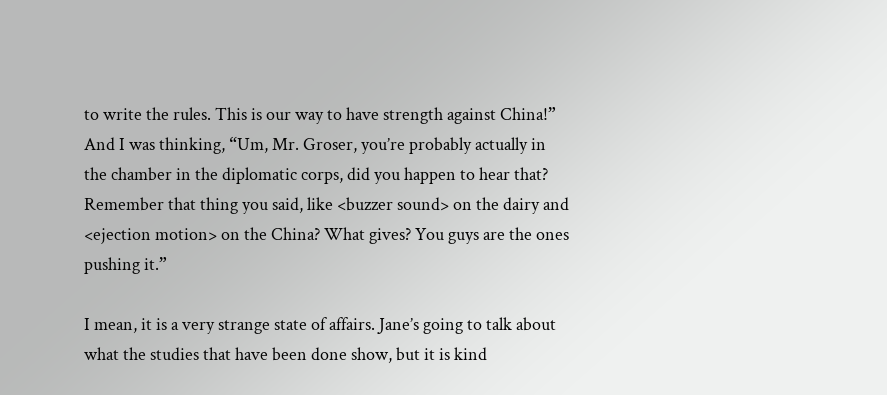to write the rules. This is our way to have strength against China!” And I was thinking, “Um, Mr. Groser, you’re probably actually in the chamber in the diplomatic corps, did you happen to hear that? Remember that thing you said, like <buzzer sound> on the dairy and <ejection motion> on the China? What gives? You guys are the ones pushing it.”

I mean, it is a very strange state of affairs. Jane’s going to talk about what the studies that have been done show, but it is kind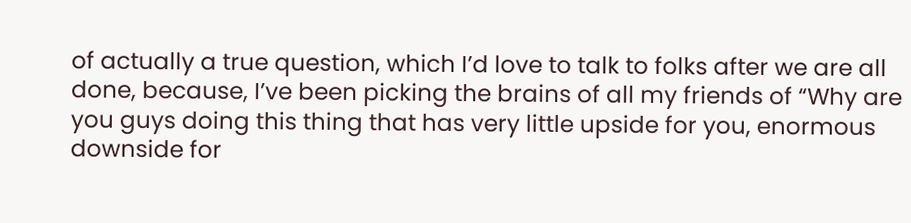of actually a true question, which I’d love to talk to folks after we are all done, because, I’ve been picking the brains of all my friends of “Why are you guys doing this thing that has very little upside for you, enormous downside for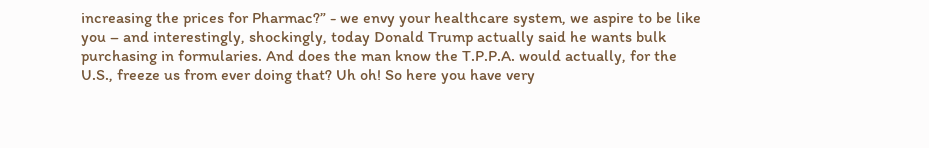increasing the prices for Pharmac?” - we envy your healthcare system, we aspire to be like you – and interestingly, shockingly, today Donald Trump actually said he wants bulk purchasing in formularies. And does the man know the T.P.P.A. would actually, for the U.S., freeze us from ever doing that? Uh oh! So here you have very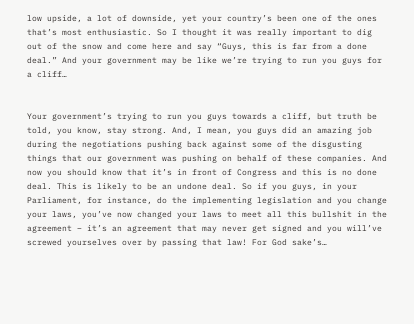low upside, a lot of downside, yet your country’s been one of the ones that’s most enthusiastic. So I thought it was really important to dig out of the snow and come here and say “Guys, this is far from a done deal.” And your government may be like we’re trying to run you guys for a cliff…


Your government’s trying to run you guys towards a cliff, but truth be told, you know, stay strong. And, I mean, you guys did an amazing job during the negotiations pushing back against some of the disgusting things that our government was pushing on behalf of these companies. And now you should know that it’s in front of Congress and this is no done deal. This is likely to be an undone deal. So if you guys, in your Parliament, for instance, do the implementing legislation and you change your laws, you’ve now changed your laws to meet all this bullshit in the agreement – it’s an agreement that may never get signed and you will’ve screwed yourselves over by passing that law! For God sake’s…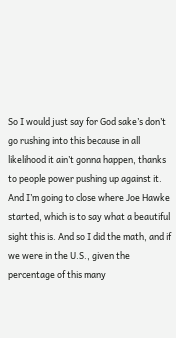So I would just say for God sake’s don’t go rushing into this because in all likelihood it ain’t gonna happen, thanks to people power pushing up against it. And I’m going to close where Joe Hawke started, which is to say what a beautiful sight this is. And so I did the math, and if we were in the U.S., given the percentage of this many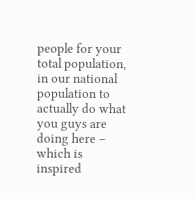people for your total population, in our national population to actually do what you guys are doing here – which is inspired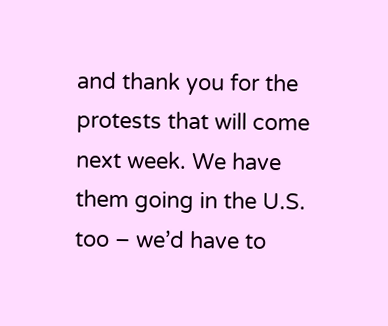and thank you for the protests that will come next week. We have them going in the U.S. too – we’d have to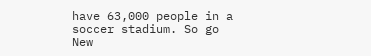have 63,000 people in a soccer stadium. So go New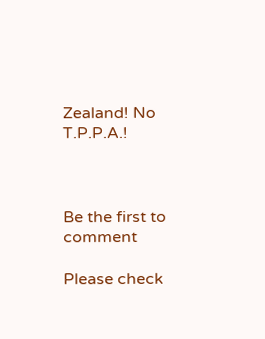Zealand! No T.P.P.A.!



Be the first to comment

Please check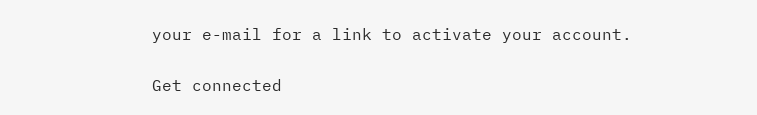your e-mail for a link to activate your account.

Get connected